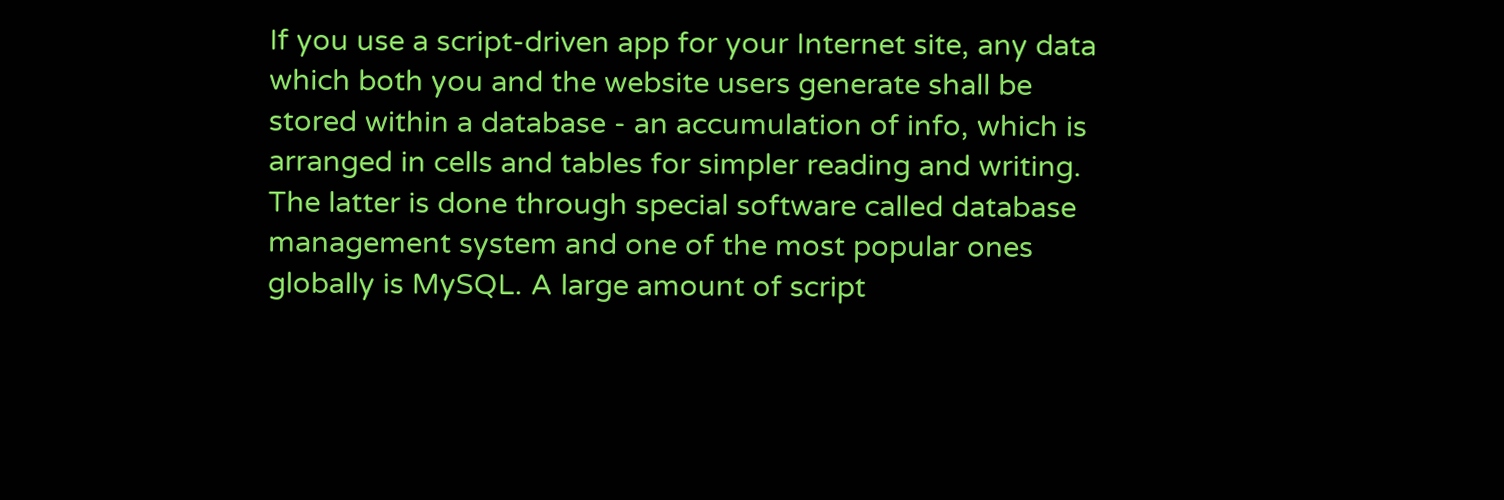If you use a script-driven app for your Internet site, any data which both you and the website users generate shall be stored within a database - an accumulation of info, which is arranged in cells and tables for simpler reading and writing. The latter is done through special software called database management system and one of the most popular ones globally is MySQL. A large amount of script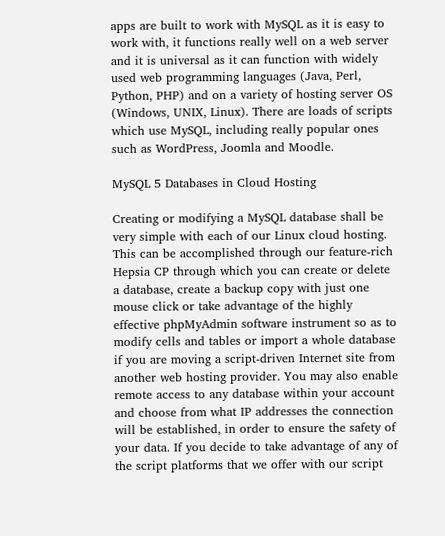apps are built to work with MySQL as it is easy to work with, it functions really well on a web server and it is universal as it can function with widely used web programming languages (Java, Perl, Python, PHP) and on a variety of hosting server OS (Windows, UNIX, Linux). There are loads of scripts which use MySQL, including really popular ones such as WordPress, Joomla and Moodle.

MySQL 5 Databases in Cloud Hosting

Creating or modifying a MySQL database shall be very simple with each of our Linux cloud hosting. This can be accomplished through our feature-rich Hepsia CP through which you can create or delete a database, create a backup copy with just one mouse click or take advantage of the highly effective phpMyAdmin software instrument so as to modify cells and tables or import a whole database if you are moving a script-driven Internet site from another web hosting provider. You may also enable remote access to any database within your account and choose from what IP addresses the connection will be established, in order to ensure the safety of your data. If you decide to take advantage of any of the script platforms that we offer with our script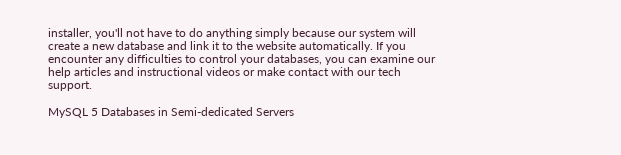installer, you'll not have to do anything simply because our system will create a new database and link it to the website automatically. If you encounter any difficulties to control your databases, you can examine our help articles and instructional videos or make contact with our tech support.

MySQL 5 Databases in Semi-dedicated Servers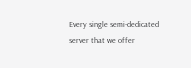Every single semi-dedicated server that we offer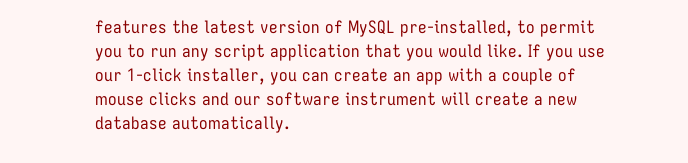features the latest version of MySQL pre-installed, to permit you to run any script application that you would like. If you use our 1-click installer, you can create an app with a couple of mouse clicks and our software instrument will create a new database automatically.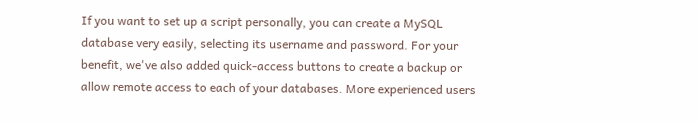If you want to set up a script personally, you can create a MySQL database very easily, selecting its username and password. For your benefit, we've also added quick-access buttons to create a backup or allow remote access to each of your databases. More experienced users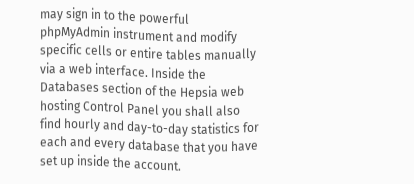may sign in to the powerful phpMyAdmin instrument and modify specific cells or entire tables manually via a web interface. Inside the Databases section of the Hepsia web hosting Control Panel you shall also find hourly and day-to-day statistics for each and every database that you have set up inside the account.